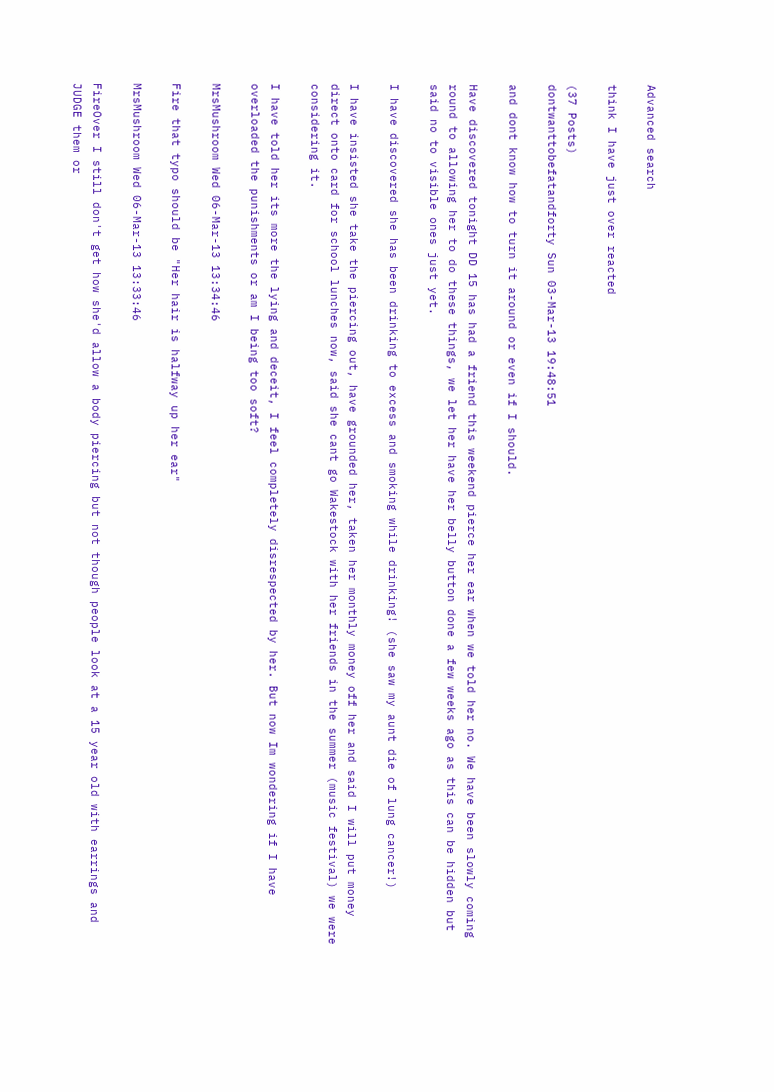Advanced search

think I have just over reacted

(37 Posts)
dontwanttobefatandforty Sun 03-Mar-13 19:48:51

and dont know how to turn it around or even if I should.

Have discovered tonight DD 15 has had a friend this weekend pierce her ear when we told her no. We have been slowly coming round to allowing her to do these things, we let her have her belly button done a few weeks ago as this can be hidden but said no to visible ones just yet.

I have discovered she has been drinking to excess and smoking while drinking! (she saw my aunt die of lung cancer!)

I have insisted she take the piercing out, have grounded her, taken her monthly money off her and said I will put money direct onto card for school lunches now, said she cant go Wakestock with her friends in the summer (music festival) we were considering it.

I have told her its more the lying and deceit, I feel completely disrespected by her. But now Im wondering if I have overloaded the punishments or am I being too soft?

MrsMushroom Wed 06-Mar-13 13:34:46

Fire that typo should be "Her hair is halfway up her ear"

MrsMushroom Wed 06-Mar-13 13:33:46

FireOver I still don't get how she'd allow a body piercing but not though people look at a 15 year old with earrings and JUDGE them or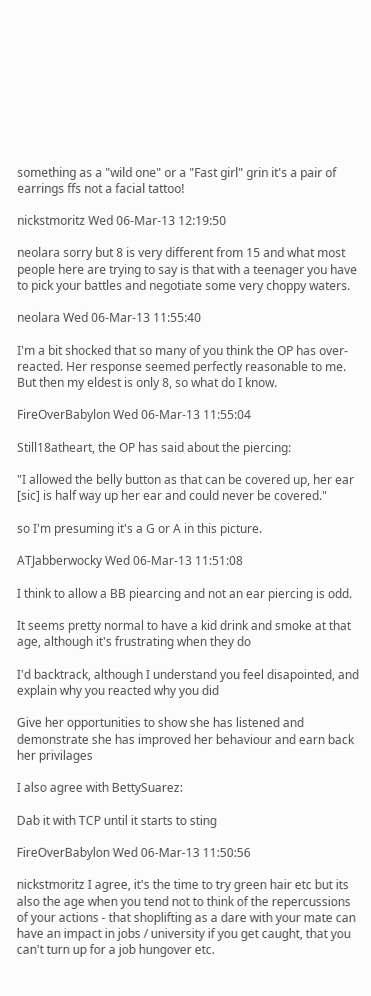something as a "wild one" or a "Fast girl" grin it's a pair of earrings ffs not a facial tattoo!

nickstmoritz Wed 06-Mar-13 12:19:50

neolara sorry but 8 is very different from 15 and what most people here are trying to say is that with a teenager you have to pick your battles and negotiate some very choppy waters.

neolara Wed 06-Mar-13 11:55:40

I'm a bit shocked that so many of you think the OP has over-reacted. Her response seemed perfectly reasonable to me. But then my eldest is only 8, so what do I know.

FireOverBabylon Wed 06-Mar-13 11:55:04

Still18atheart, the OP has said about the piercing:

"I allowed the belly button as that can be covered up, her ear [sic] is half way up her ear and could never be covered."

so I'm presuming it's a G or A in this picture.

ATJabberwocky Wed 06-Mar-13 11:51:08

I think to allow a BB piearcing and not an ear piercing is odd.

It seems pretty normal to have a kid drink and smoke at that age, although it's frustrating when they do

I'd backtrack, although I understand you feel disapointed, and explain why you reacted why you did

Give her opportunities to show she has listened and demonstrate she has improved her behaviour and earn back her privilages

I also agree with BettySuarez:

Dab it with TCP until it starts to sting

FireOverBabylon Wed 06-Mar-13 11:50:56

nickstmoritz I agree, it's the time to try green hair etc but its also the age when you tend not to think of the repercussions of your actions - that shoplifting as a dare with your mate can have an impact in jobs / university if you get caught, that you can't turn up for a job hungover etc.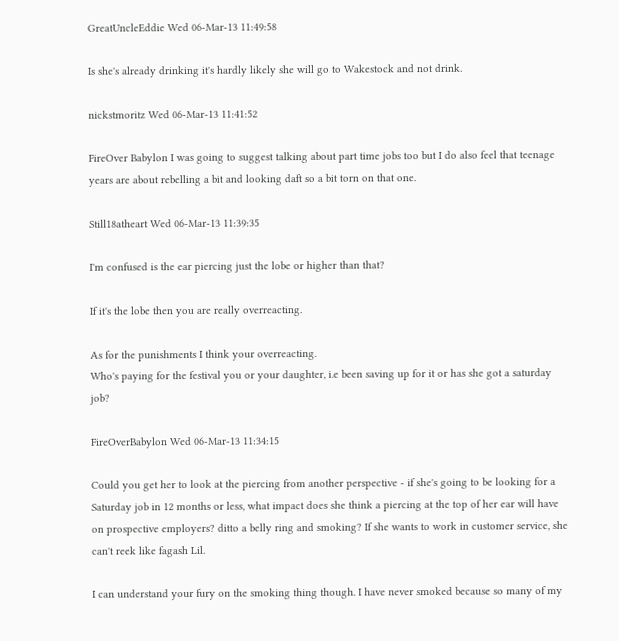GreatUncleEddie Wed 06-Mar-13 11:49:58

Is she's already drinking it's hardly likely she will go to Wakestock and not drink.

nickstmoritz Wed 06-Mar-13 11:41:52

FireOver Babylon I was going to suggest talking about part time jobs too but I do also feel that teenage years are about rebelling a bit and looking daft so a bit torn on that one.

Still18atheart Wed 06-Mar-13 11:39:35

I'm confused is the ear piercing just the lobe or higher than that?

If it's the lobe then you are really overreacting.

As for the punishments I think your overreacting.
Who's paying for the festival you or your daughter, i.e been saving up for it or has she got a saturday job?

FireOverBabylon Wed 06-Mar-13 11:34:15

Could you get her to look at the piercing from another perspective - if she's going to be looking for a Saturday job in 12 months or less, what impact does she think a piercing at the top of her ear will have on prospective employers? ditto a belly ring and smoking? If she wants to work in customer service, she can't reek like fagash Lil.

I can understand your fury on the smoking thing though. I have never smoked because so many of my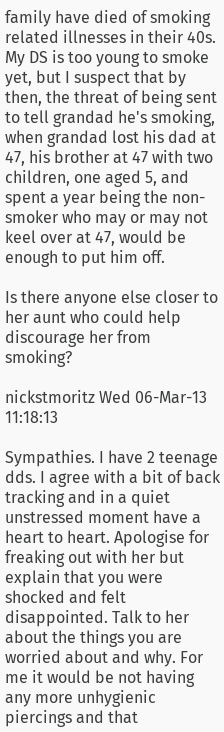family have died of smoking related illnesses in their 40s. My DS is too young to smoke yet, but I suspect that by then, the threat of being sent to tell grandad he's smoking, when grandad lost his dad at 47, his brother at 47 with two children, one aged 5, and spent a year being the non-smoker who may or may not keel over at 47, would be enough to put him off.

Is there anyone else closer to her aunt who could help discourage her from smoking?

nickstmoritz Wed 06-Mar-13 11:18:13

Sympathies. I have 2 teenage dds. I agree with a bit of back tracking and in a quiet unstressed moment have a heart to heart. Apologise for freaking out with her but explain that you were shocked and felt disappointed. Talk to her about the things you are worried about and why. For me it would be not having any more unhygienic piercings and that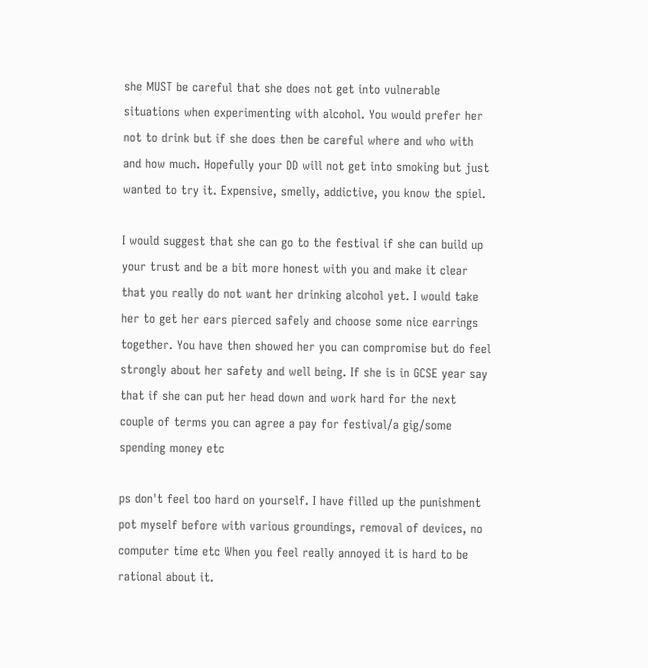she MUST be careful that she does not get into vulnerable situations when experimenting with alcohol. You would prefer her not to drink but if she does then be careful where and who with and how much. Hopefully your DD will not get into smoking but just wanted to try it. Expensive, smelly, addictive, you know the spiel.

I would suggest that she can go to the festival if she can build up your trust and be a bit more honest with you and make it clear that you really do not want her drinking alcohol yet. I would take her to get her ears pierced safely and choose some nice earrings together. You have then showed her you can compromise but do feel strongly about her safety and well being. If she is in GCSE year say that if she can put her head down and work hard for the next couple of terms you can agree a pay for festival/a gig/some spending money etc

ps don't feel too hard on yourself. I have filled up the punishment pot myself before with various groundings, removal of devices, no computer time etc When you feel really annoyed it is hard to be rational about it.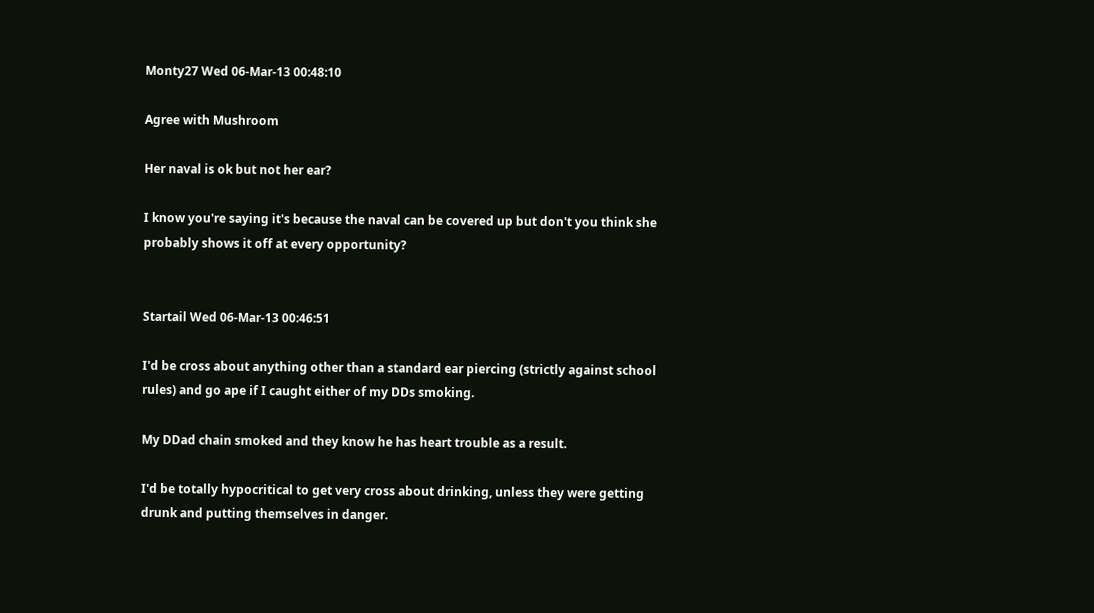Monty27 Wed 06-Mar-13 00:48:10

Agree with Mushroom

Her naval is ok but not her ear?

I know you're saying it's because the naval can be covered up but don't you think she probably shows it off at every opportunity?


Startail Wed 06-Mar-13 00:46:51

I'd be cross about anything other than a standard ear piercing (strictly against school rules) and go ape if I caught either of my DDs smoking.

My DDad chain smoked and they know he has heart trouble as a result.

I'd be totally hypocritical to get very cross about drinking, unless they were getting drunk and putting themselves in danger.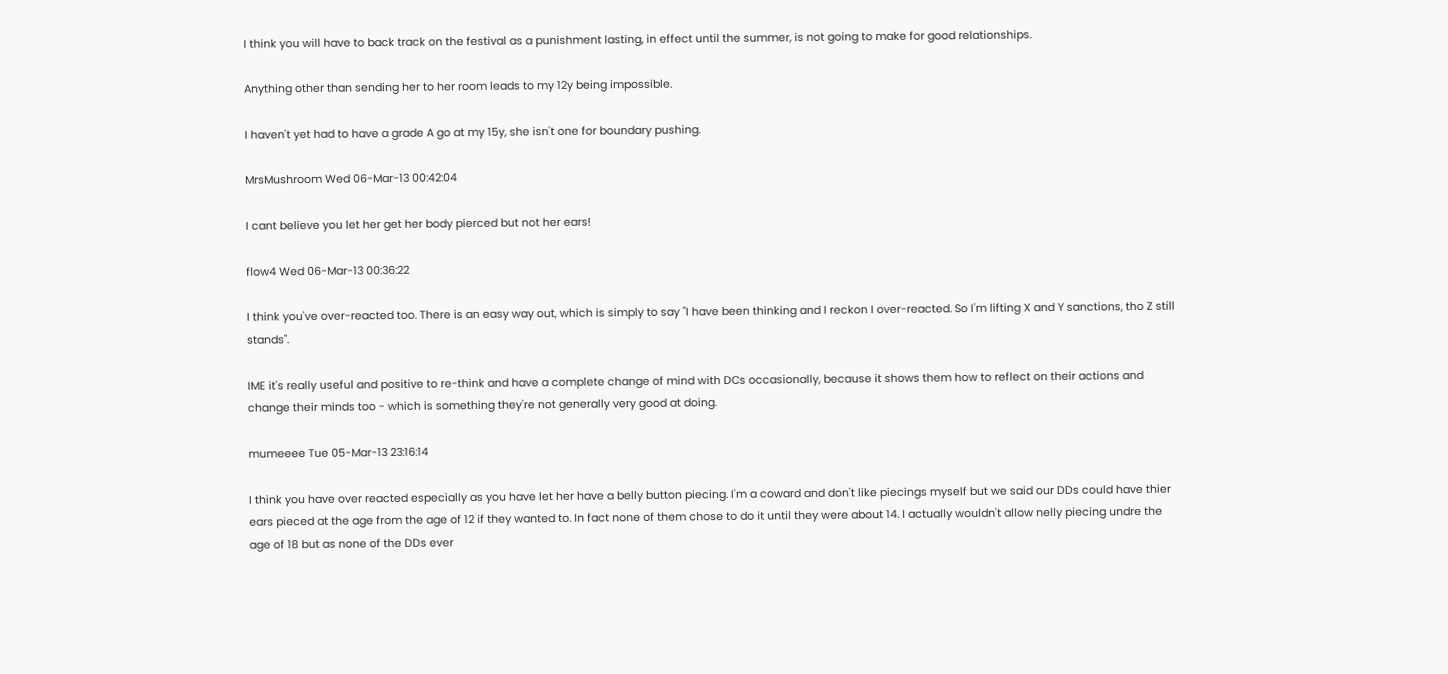I think you will have to back track on the festival as a punishment lasting, in effect until the summer, is not going to make for good relationships.

Anything other than sending her to her room leads to my 12y being impossible.

I haven't yet had to have a grade A go at my 15y, she isn't one for boundary pushing.

MrsMushroom Wed 06-Mar-13 00:42:04

I cant believe you let her get her body pierced but not her ears!

flow4 Wed 06-Mar-13 00:36:22

I think you've over-reacted too. There is an easy way out, which is simply to say "I have been thinking and I reckon I over-reacted. So I'm lifting X and Y sanctions, tho Z still stands".

IME it's really useful and positive to re-think and have a complete change of mind with DCs occasionally, because it shows them how to reflect on their actions and change their minds too - which is something they're not generally very good at doing.

mumeeee Tue 05-Mar-13 23:16:14

I think you have over reacted especially as you have let her have a belly button piecing. I'm a coward and don't like piecings myself but we said our DDs could have thier ears pieced at the age from the age of 12 if they wanted to. In fact none of them chose to do it until they were about 14. I actually wouldn't allow nelly piecing undre the age of 18 but as none of the DDs ever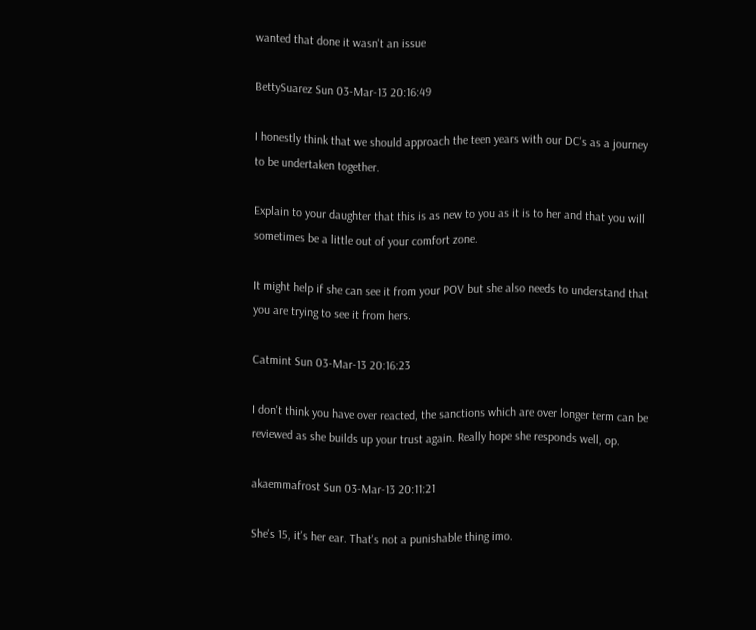wanted that done it wasn't an issue

BettySuarez Sun 03-Mar-13 20:16:49

I honestly think that we should approach the teen years with our DC's as a journey to be undertaken together.

Explain to your daughter that this is as new to you as it is to her and that you will sometimes be a little out of your comfort zone.

It might help if she can see it from your POV but she also needs to understand that you are trying to see it from hers.

Catmint Sun 03-Mar-13 20:16:23

I don't think you have over reacted, the sanctions which are over longer term can be reviewed as she builds up your trust again. Really hope she responds well, op.

akaemmafrost Sun 03-Mar-13 20:11:21

She's 15, it's her ear. That's not a punishable thing imo.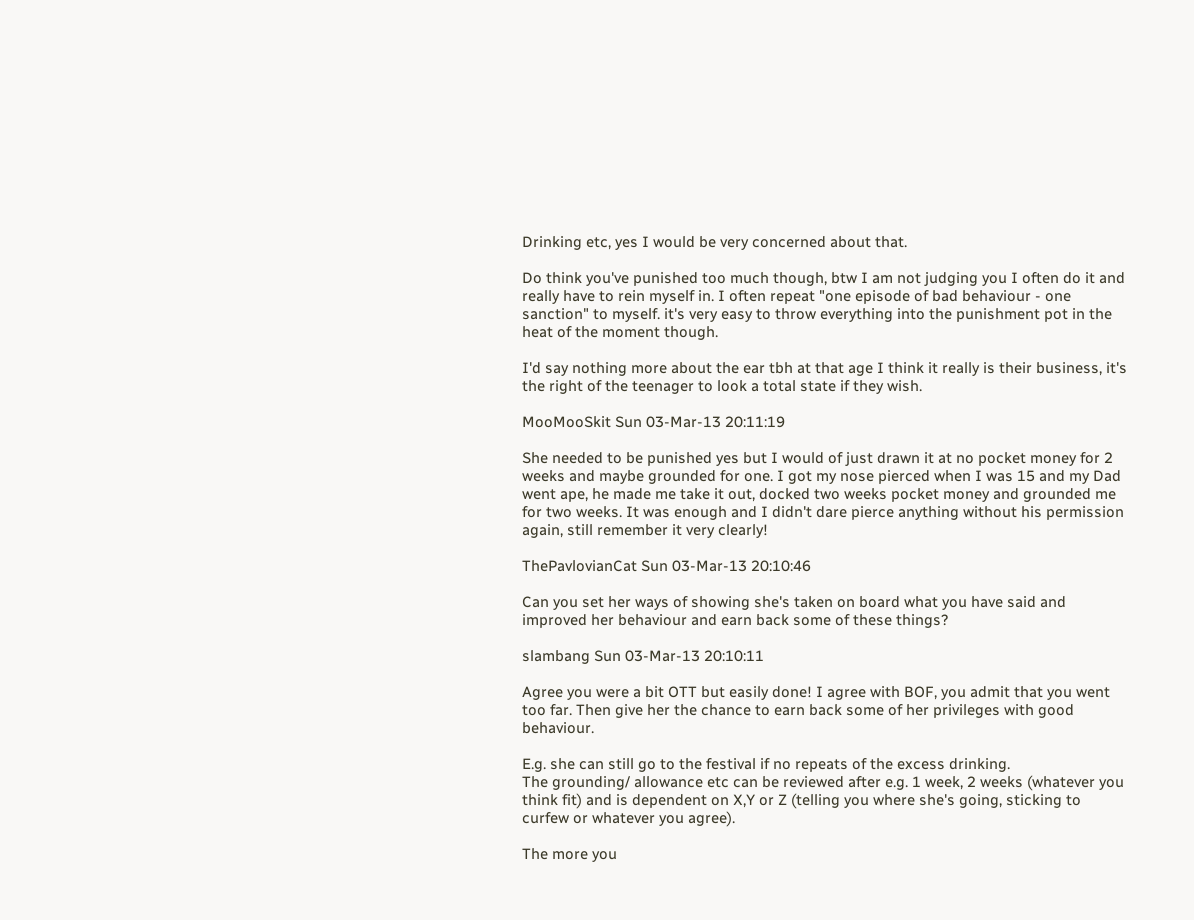Drinking etc, yes I would be very concerned about that.

Do think you've punished too much though, btw I am not judging you I often do it and really have to rein myself in. I often repeat "one episode of bad behaviour - one sanction" to myself. it's very easy to throw everything into the punishment pot in the heat of the moment though.

I'd say nothing more about the ear tbh at that age I think it really is their business, it's the right of the teenager to look a total state if they wish.

MooMooSkit Sun 03-Mar-13 20:11:19

She needed to be punished yes but I would of just drawn it at no pocket money for 2 weeks and maybe grounded for one. I got my nose pierced when I was 15 and my Dad went ape, he made me take it out, docked two weeks pocket money and grounded me for two weeks. It was enough and I didn't dare pierce anything without his permission again, still remember it very clearly!

ThePavlovianCat Sun 03-Mar-13 20:10:46

Can you set her ways of showing she's taken on board what you have said and improved her behaviour and earn back some of these things?

slambang Sun 03-Mar-13 20:10:11

Agree you were a bit OTT but easily done! I agree with BOF, you admit that you went too far. Then give her the chance to earn back some of her privileges with good behaviour.

E.g. she can still go to the festival if no repeats of the excess drinking.
The grounding/ allowance etc can be reviewed after e.g. 1 week, 2 weeks (whatever you think fit) and is dependent on X,Y or Z (telling you where she's going, sticking to curfew or whatever you agree).

The more you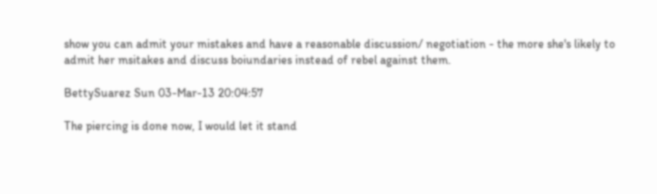show you can admit your mistakes and have a reasonable discussion/ negotiation - the more she's likely to admit her msitakes and discuss boiundaries instead of rebel against them.

BettySuarez Sun 03-Mar-13 20:04:57

The piercing is done now, I would let it stand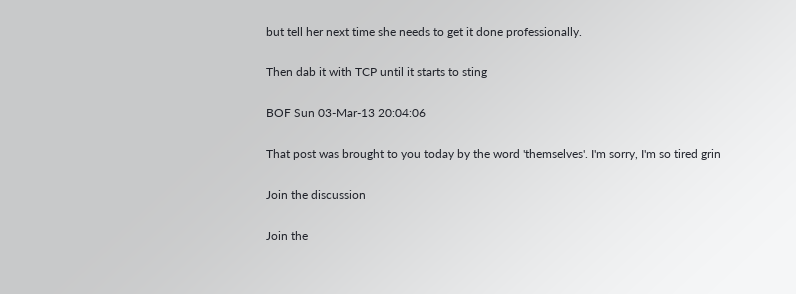but tell her next time she needs to get it done professionally.

Then dab it with TCP until it starts to sting

BOF Sun 03-Mar-13 20:04:06

That post was brought to you today by the word 'themselves'. I'm sorry, I'm so tired grin

Join the discussion

Join the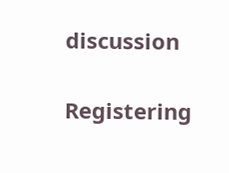discussion

Registering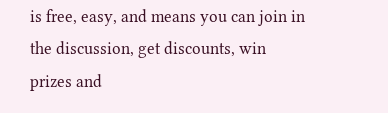is free, easy, and means you can join in the discussion, get discounts, win prizes and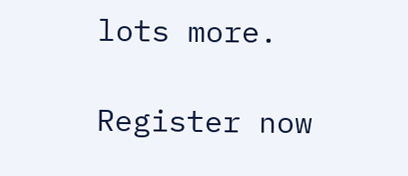lots more.

Register now